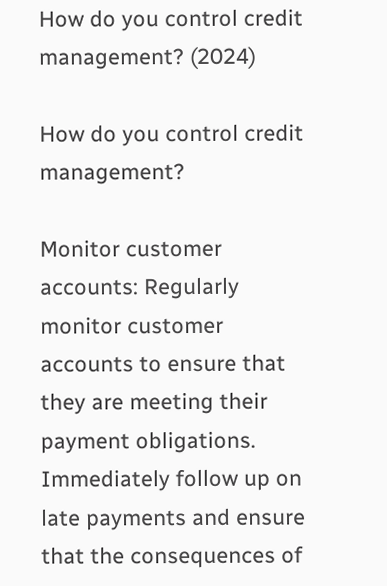How do you control credit management? (2024)

How do you control credit management?

Monitor customer accounts: Regularly monitor customer accounts to ensure that they are meeting their payment obligations. Immediately follow up on late payments and ensure that the consequences of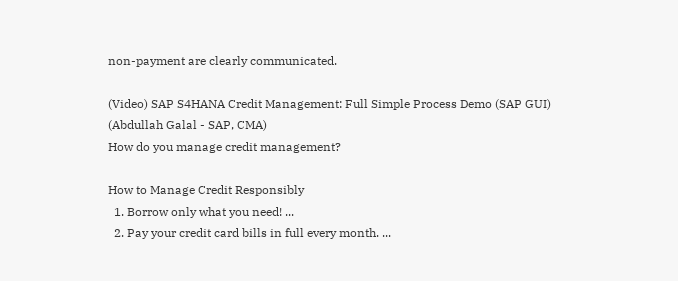non-payment are clearly communicated.

(Video) SAP S4HANA Credit Management: Full Simple Process Demo (SAP GUI)
(Abdullah Galal - SAP, CMA)
How do you manage credit management?

How to Manage Credit Responsibly
  1. Borrow only what you need! ...
  2. Pay your credit card bills in full every month. ...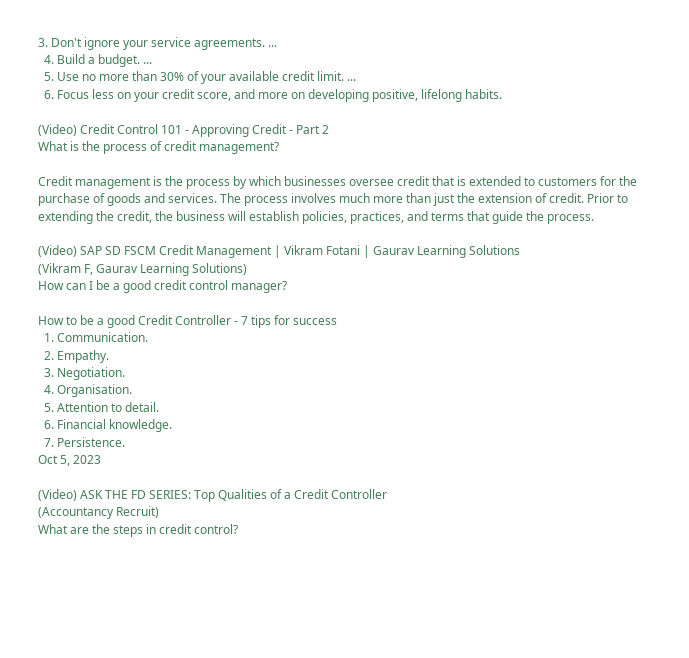3. Don't ignore your service agreements. ...
  4. Build a budget. ...
  5. Use no more than 30% of your available credit limit. ...
  6. Focus less on your credit score, and more on developing positive, lifelong habits.

(Video) Credit Control 101 - Approving Credit - Part 2
What is the process of credit management?

Credit management is the process by which businesses oversee credit that is extended to customers for the purchase of goods and services. The process involves much more than just the extension of credit. Prior to extending the credit, the business will establish policies, practices, and terms that guide the process.

(Video) SAP SD FSCM Credit Management | Vikram Fotani | Gaurav Learning Solutions
(Vikram F, Gaurav Learning Solutions)
How can I be a good credit control manager?

How to be a good Credit Controller - 7 tips for success
  1. Communication.
  2. Empathy.
  3. Negotiation.
  4. Organisation.
  5. Attention to detail.
  6. Financial knowledge.
  7. Persistence.
Oct 5, 2023

(Video) ASK THE FD SERIES: Top Qualities of a Credit Controller
(Accountancy Recruit)
What are the steps in credit control?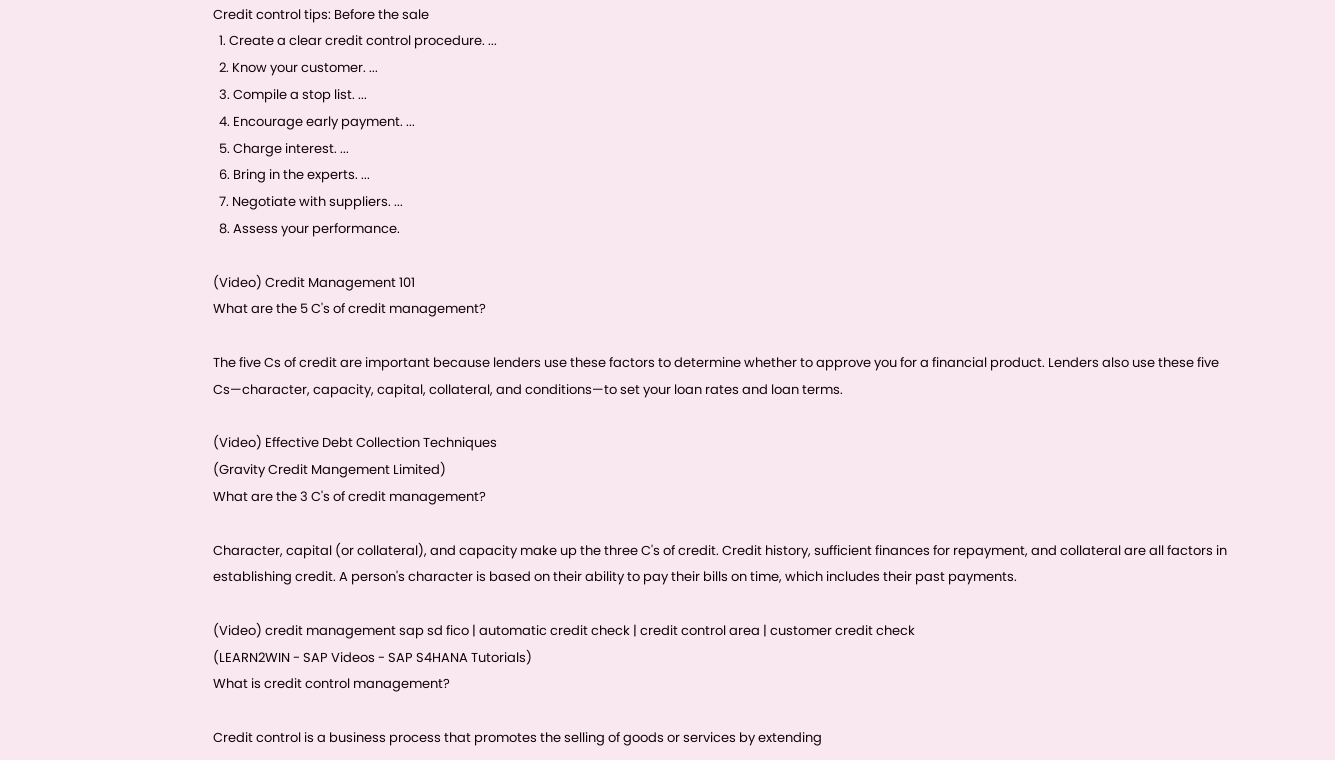Credit control tips: Before the sale
  1. Create a clear credit control procedure. ...
  2. Know your customer. ...
  3. Compile a stop list. ...
  4. Encourage early payment. ...
  5. Charge interest. ...
  6. Bring in the experts. ...
  7. Negotiate with suppliers. ...
  8. Assess your performance.

(Video) Credit Management 101
What are the 5 C's of credit management?

The five Cs of credit are important because lenders use these factors to determine whether to approve you for a financial product. Lenders also use these five Cs—character, capacity, capital, collateral, and conditions—to set your loan rates and loan terms.

(Video) Effective Debt Collection Techniques
(Gravity Credit Mangement Limited)
What are the 3 C's of credit management?

Character, capital (or collateral), and capacity make up the three C's of credit. Credit history, sufficient finances for repayment, and collateral are all factors in establishing credit. A person's character is based on their ability to pay their bills on time, which includes their past payments.

(Video) credit management sap sd fico | automatic credit check | credit control area | customer credit check
(LEARN2WIN - SAP Videos - SAP S4HANA Tutorials)
What is credit control management?

Credit control is a business process that promotes the selling of goods or services by extending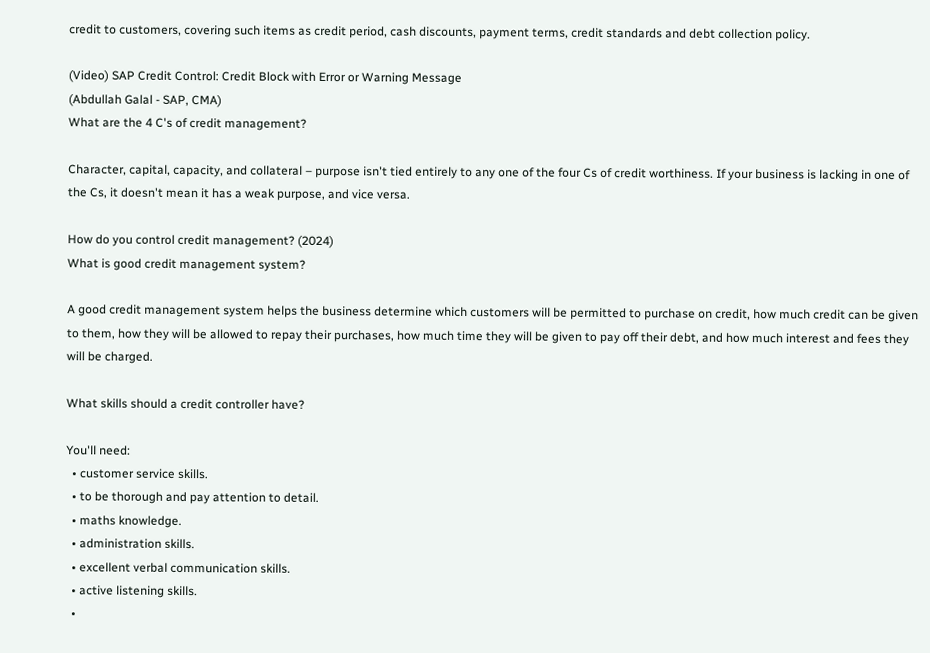credit to customers, covering such items as credit period, cash discounts, payment terms, credit standards and debt collection policy.

(Video) SAP Credit Control: Credit Block with Error or Warning Message
(Abdullah Galal - SAP, CMA)
What are the 4 C's of credit management?

Character, capital, capacity, and collateral – purpose isn't tied entirely to any one of the four Cs of credit worthiness. If your business is lacking in one of the Cs, it doesn't mean it has a weak purpose, and vice versa.

How do you control credit management? (2024)
What is good credit management system?

A good credit management system helps the business determine which customers will be permitted to purchase on credit, how much credit can be given to them, how they will be allowed to repay their purchases, how much time they will be given to pay off their debt, and how much interest and fees they will be charged.

What skills should a credit controller have?

You'll need:
  • customer service skills.
  • to be thorough and pay attention to detail.
  • maths knowledge.
  • administration skills.
  • excellent verbal communication skills.
  • active listening skills.
  •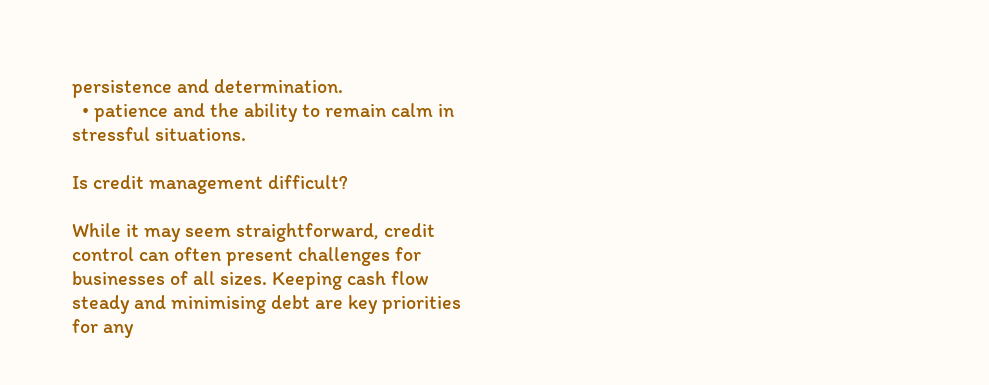persistence and determination.
  • patience and the ability to remain calm in stressful situations.

Is credit management difficult?

While it may seem straightforward, credit control can often present challenges for businesses of all sizes. Keeping cash flow steady and minimising debt are key priorities for any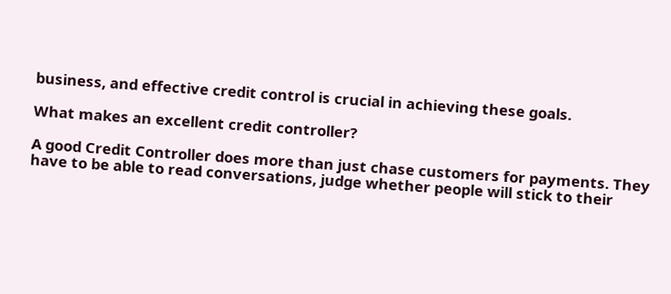business, and effective credit control is crucial in achieving these goals.

What makes an excellent credit controller?

A good Credit Controller does more than just chase customers for payments. They have to be able to read conversations, judge whether people will stick to their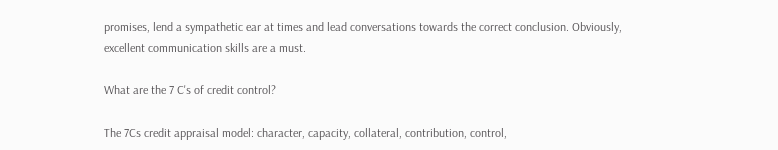promises, lend a sympathetic ear at times and lead conversations towards the correct conclusion. Obviously, excellent communication skills are a must.

What are the 7 C's of credit control?

The 7Cs credit appraisal model: character, capacity, collateral, contribution, control,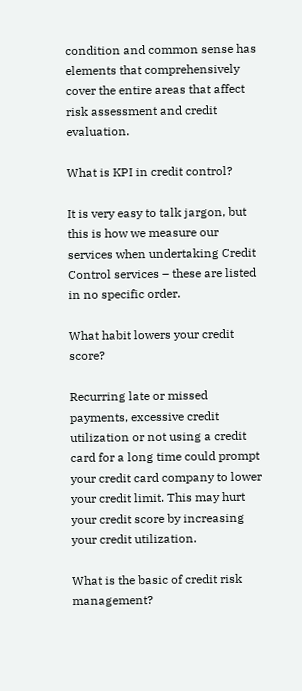condition and common sense has elements that comprehensively cover the entire areas that affect risk assessment and credit evaluation.

What is KPI in credit control?

It is very easy to talk jargon, but this is how we measure our services when undertaking Credit Control services – these are listed in no specific order.

What habit lowers your credit score?

Recurring late or missed payments, excessive credit utilization or not using a credit card for a long time could prompt your credit card company to lower your credit limit. This may hurt your credit score by increasing your credit utilization.

What is the basic of credit risk management?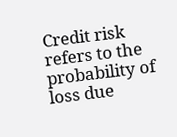Credit risk refers to the probability of loss due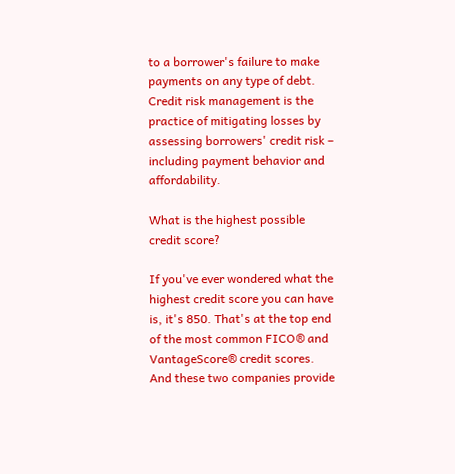to a borrower's failure to make payments on any type of debt. Credit risk management is the practice of mitigating losses by assessing borrowers' credit risk – including payment behavior and affordability.

What is the highest possible credit score?

If you've ever wondered what the highest credit score you can have is, it's 850. That's at the top end of the most common FICO® and VantageScore® credit scores. And these two companies provide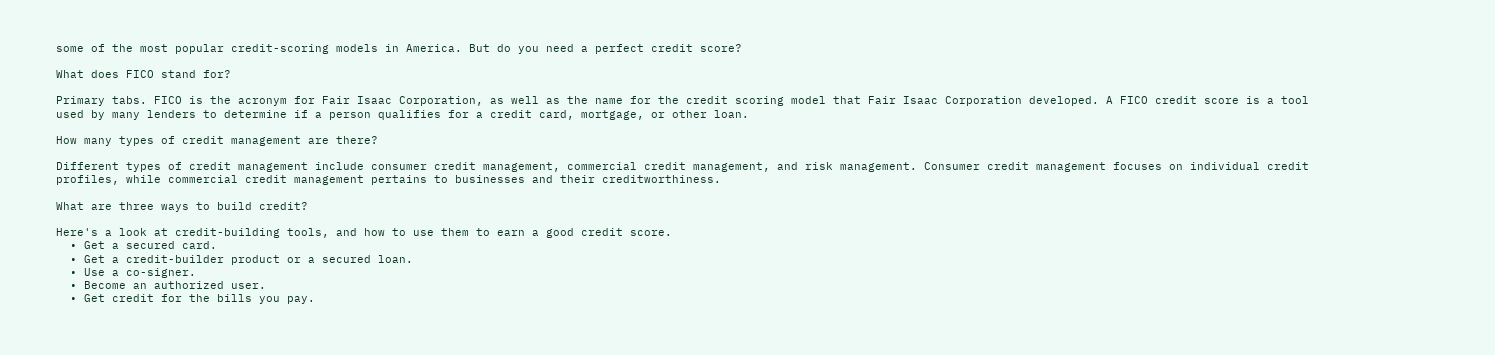some of the most popular credit-scoring models in America. But do you need a perfect credit score?

What does FICO stand for?

Primary tabs. FICO is the acronym for Fair Isaac Corporation, as well as the name for the credit scoring model that Fair Isaac Corporation developed. A FICO credit score is a tool used by many lenders to determine if a person qualifies for a credit card, mortgage, or other loan.

How many types of credit management are there?

Different types of credit management include consumer credit management, commercial credit management, and risk management. Consumer credit management focuses on individual credit profiles, while commercial credit management pertains to businesses and their creditworthiness.

What are three ways to build credit?

Here's a look at credit-building tools, and how to use them to earn a good credit score.
  • Get a secured card.
  • Get a credit-builder product or a secured loan.
  • Use a co-signer.
  • Become an authorized user.
  • Get credit for the bills you pay.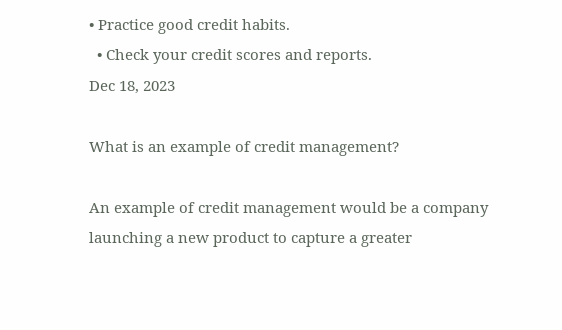• Practice good credit habits.
  • Check your credit scores and reports.
Dec 18, 2023

What is an example of credit management?

An example of credit management would be a company launching a new product to capture a greater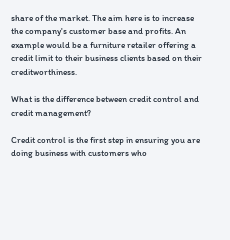share of the market. The aim here is to increase the company's customer base and profits. An example would be a furniture retailer offering a credit limit to their business clients based on their creditworthiness.

What is the difference between credit control and credit management?

Credit control is the first step in ensuring you are doing business with customers who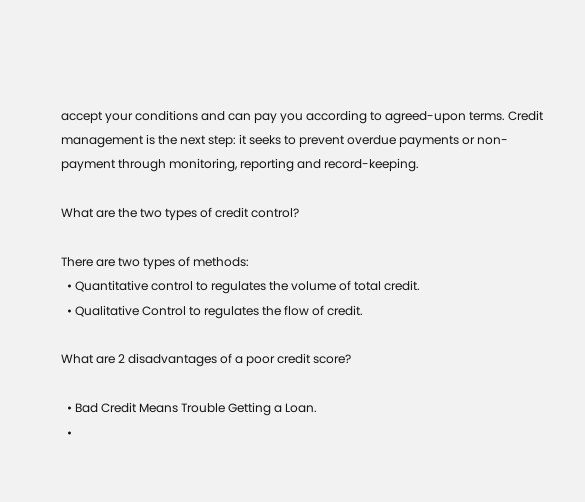accept your conditions and can pay you according to agreed-upon terms. Credit management is the next step: it seeks to prevent overdue payments or non-payment through monitoring, reporting and record-keeping.

What are the two types of credit control?

There are two types of methods:
  • Quantitative control to regulates the volume of total credit.
  • Qualitative Control to regulates the flow of credit.

What are 2 disadvantages of a poor credit score?

  • Bad Credit Means Trouble Getting a Loan.
  •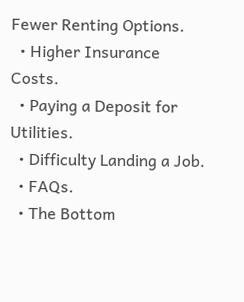Fewer Renting Options.
  • Higher Insurance Costs.
  • Paying a Deposit for Utilities.
  • Difficulty Landing a Job.
  • FAQs.
  • The Bottom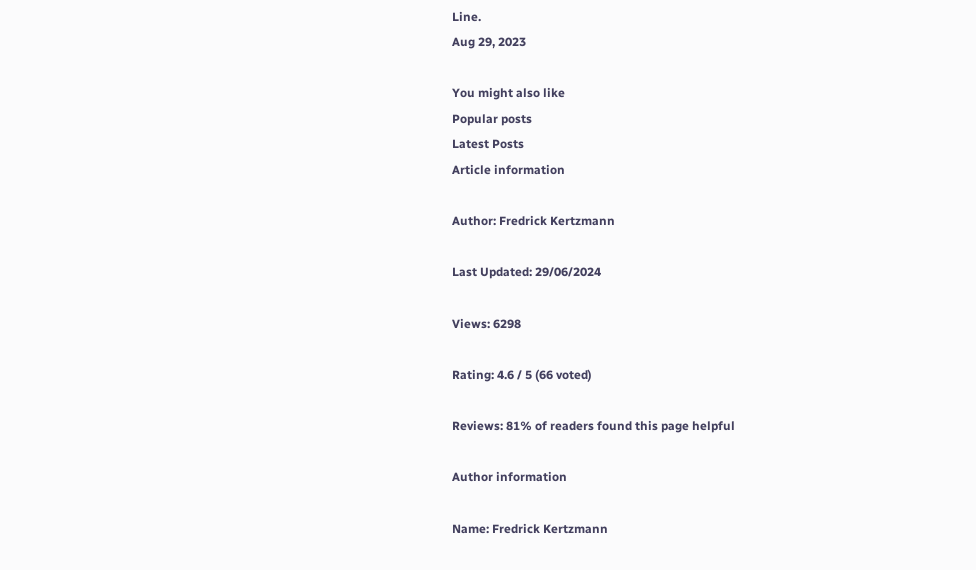Line.
Aug 29, 2023

You might also like
Popular posts
Latest Posts
Article information

Author: Fredrick Kertzmann

Last Updated: 29/06/2024

Views: 6298

Rating: 4.6 / 5 (66 voted)

Reviews: 81% of readers found this page helpful

Author information

Name: Fredrick Kertzmann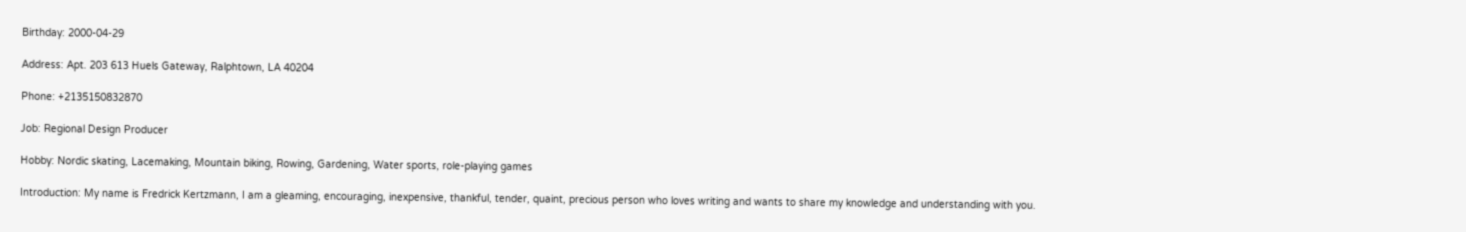Birthday: 2000-04-29

Address: Apt. 203 613 Huels Gateway, Ralphtown, LA 40204

Phone: +2135150832870

Job: Regional Design Producer

Hobby: Nordic skating, Lacemaking, Mountain biking, Rowing, Gardening, Water sports, role-playing games

Introduction: My name is Fredrick Kertzmann, I am a gleaming, encouraging, inexpensive, thankful, tender, quaint, precious person who loves writing and wants to share my knowledge and understanding with you.